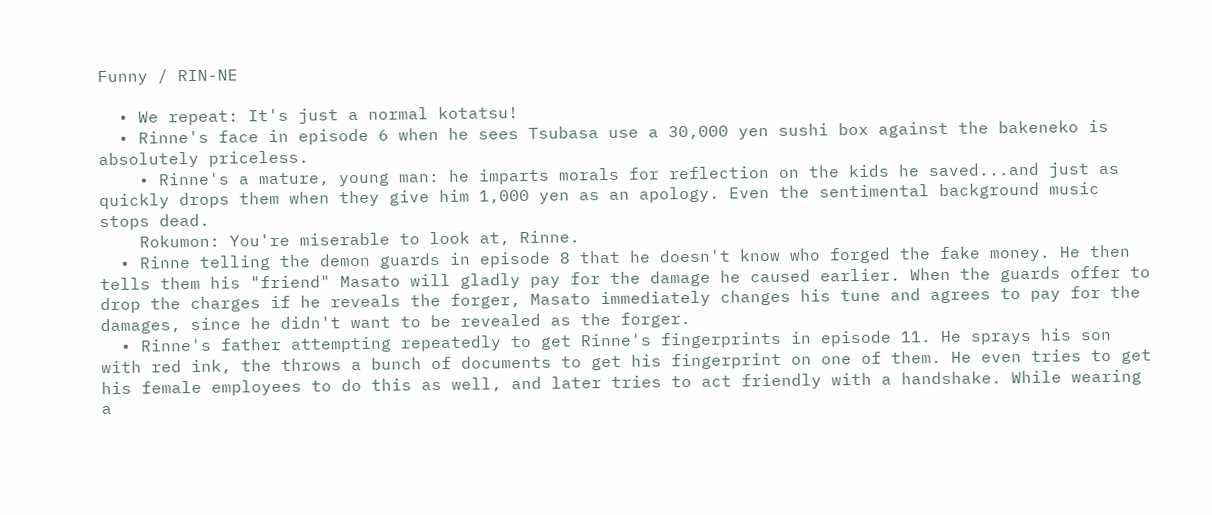Funny / RIN-NE

  • We repeat: It's just a normal kotatsu!
  • Rinne's face in episode 6 when he sees Tsubasa use a 30,000 yen sushi box against the bakeneko is absolutely priceless.
    • Rinne's a mature, young man: he imparts morals for reflection on the kids he saved...and just as quickly drops them when they give him 1,000 yen as an apology. Even the sentimental background music stops dead.
    Rokumon: You're miserable to look at, Rinne.
  • Rinne telling the demon guards in episode 8 that he doesn't know who forged the fake money. He then tells them his "friend" Masato will gladly pay for the damage he caused earlier. When the guards offer to drop the charges if he reveals the forger, Masato immediately changes his tune and agrees to pay for the damages, since he didn't want to be revealed as the forger.
  • Rinne's father attempting repeatedly to get Rinne's fingerprints in episode 11. He sprays his son with red ink, the throws a bunch of documents to get his fingerprint on one of them. He even tries to get his female employees to do this as well, and later tries to act friendly with a handshake. While wearing a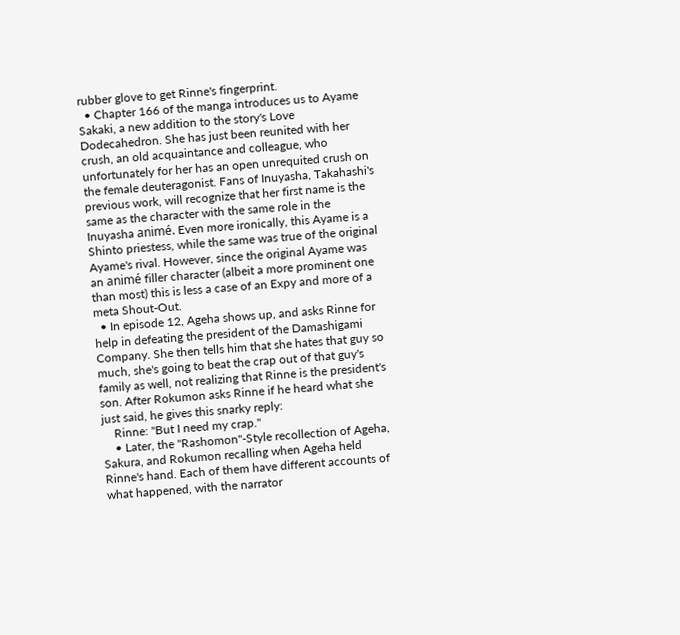rubber glove to get Rinne's fingerprint.
  • Chapter 166 of the manga introduces us to Ayame Sakaki, a new addition to the story's Love Dodecahedron. She has just been reunited with her crush, an old acquaintance and colleague, who unfortunately for her has an open unrequited crush on the female deuteragonist. Fans of Inuyasha, Takahashi's previous work, will recognize that her first name is the same as the character with the same role in the Inuyasha animé. Even more ironically, this Ayame is a Shinto priestess, while the same was true of the original Ayame's rival. However, since the original Ayame was an animé filler character (albeit a more prominent one than most) this is less a case of an Expy and more of a meta Shout-Out.
  • In episode 12, Ageha shows up, and asks Rinne for help in defeating the president of the Damashigami Company. She then tells him that she hates that guy so much, she's going to beat the crap out of that guy's family as well, not realizing that Rinne is the president's son. After Rokumon asks Rinne if he heard what she just said, he gives this snarky reply:
    Rinne: "But I need my crap."
    • Later, the "Rashomon"-Style recollection of Ageha, Sakura, and Rokumon recalling when Ageha held Rinne's hand. Each of them have different accounts of what happened, with the narrator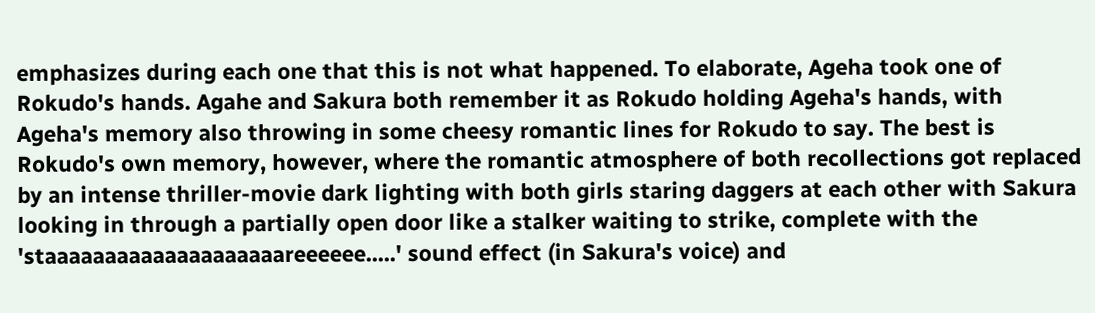emphasizes during each one that this is not what happened. To elaborate, Ageha took one of Rokudo's hands. Agahe and Sakura both remember it as Rokudo holding Ageha's hands, with Ageha's memory also throwing in some cheesy romantic lines for Rokudo to say. The best is Rokudo's own memory, however, where the romantic atmosphere of both recollections got replaced by an intense thriller-movie dark lighting with both girls staring daggers at each other with Sakura looking in through a partially open door like a stalker waiting to strike, complete with the 'staaaaaaaaaaaaaaaaaaaareeeeee.....' sound effect (in Sakura's voice) and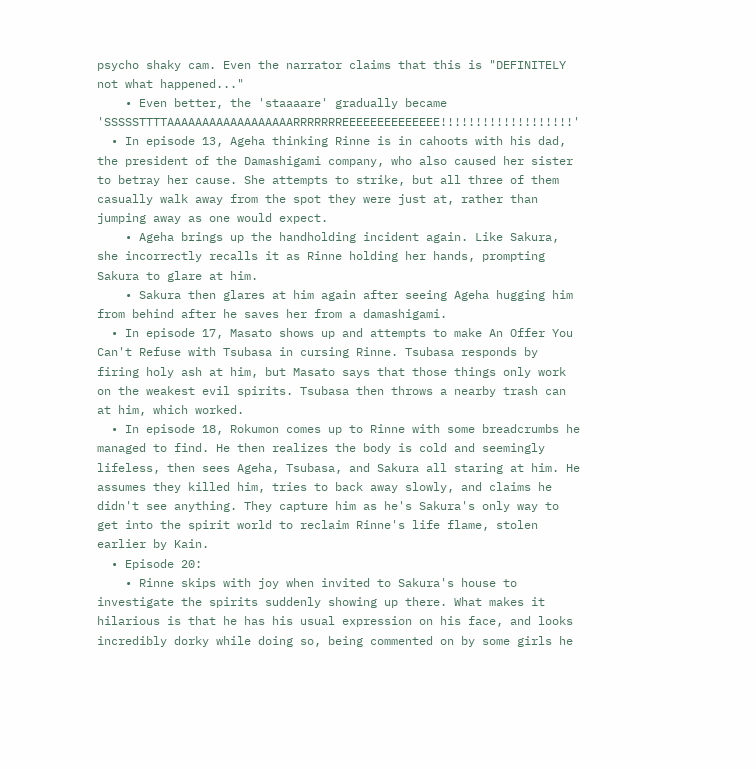psycho shaky cam. Even the narrator claims that this is "DEFINITELY not what happened..."
    • Even better, the 'staaaare' gradually became 'SSSSSTTTTAAAAAAAAAAAAAAAAAARRRRRRREEEEEEEEEEEEEE!!!!!!!!!!!!!!!!!!!'
  • In episode 13, Ageha thinking Rinne is in cahoots with his dad, the president of the Damashigami company, who also caused her sister to betray her cause. She attempts to strike, but all three of them casually walk away from the spot they were just at, rather than jumping away as one would expect.
    • Ageha brings up the handholding incident again. Like Sakura, she incorrectly recalls it as Rinne holding her hands, prompting Sakura to glare at him.
    • Sakura then glares at him again after seeing Ageha hugging him from behind after he saves her from a damashigami.
  • In episode 17, Masato shows up and attempts to make An Offer You Can't Refuse with Tsubasa in cursing Rinne. Tsubasa responds by firing holy ash at him, but Masato says that those things only work on the weakest evil spirits. Tsubasa then throws a nearby trash can at him, which worked.
  • In episode 18, Rokumon comes up to Rinne with some breadcrumbs he managed to find. He then realizes the body is cold and seemingly lifeless, then sees Ageha, Tsubasa, and Sakura all staring at him. He assumes they killed him, tries to back away slowly, and claims he didn't see anything. They capture him as he's Sakura's only way to get into the spirit world to reclaim Rinne's life flame, stolen earlier by Kain.
  • Episode 20:
    • Rinne skips with joy when invited to Sakura's house to investigate the spirits suddenly showing up there. What makes it hilarious is that he has his usual expression on his face, and looks incredibly dorky while doing so, being commented on by some girls he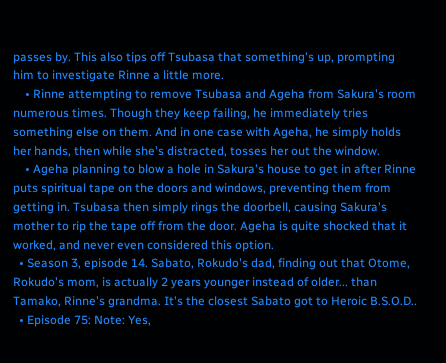passes by. This also tips off Tsubasa that something's up, prompting him to investigate Rinne a little more.
    • Rinne attempting to remove Tsubasa and Ageha from Sakura's room numerous times. Though they keep failing, he immediately tries something else on them. And in one case with Ageha, he simply holds her hands, then while she's distracted, tosses her out the window.
    • Ageha planning to blow a hole in Sakura's house to get in after Rinne puts spiritual tape on the doors and windows, preventing them from getting in. Tsubasa then simply rings the doorbell, causing Sakura's mother to rip the tape off from the door. Ageha is quite shocked that it worked, and never even considered this option.
  • Season 3, episode 14. Sabato, Rokudo's dad, finding out that Otome, Rokudo's mom, is actually 2 years younger instead of older... than Tamako, Rinne's grandma. It's the closest Sabato got to Heroic B.S.O.D..
  • Episode 75: Note: Yes,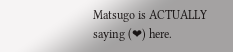Matsugo is ACTUALLY saying (❤) here.